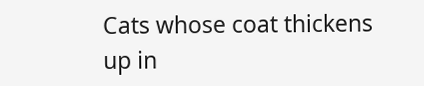Cats whose coat thickens up in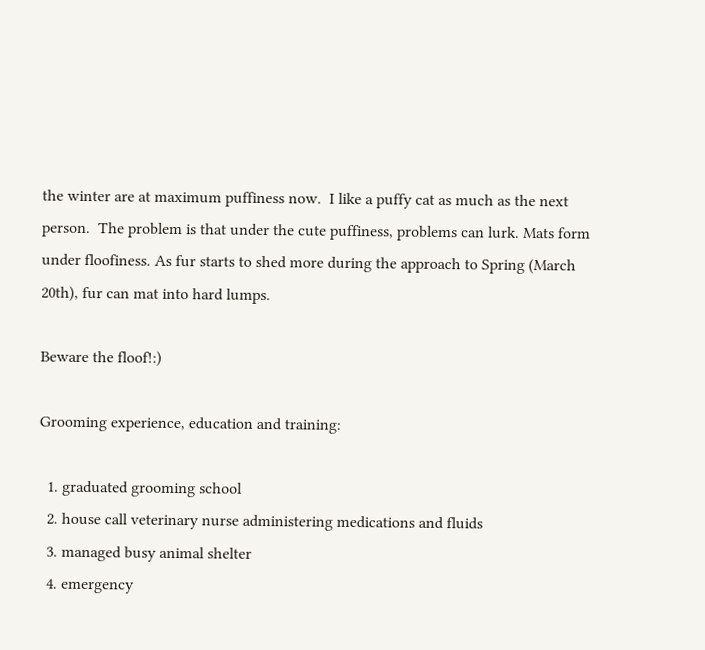the winter are at maximum puffiness now.  I like a puffy cat as much as the next person.  The problem is that under the cute puffiness, problems can lurk. Mats form under floofiness. As fur starts to shed more during the approach to Spring (March 20th), fur can mat into hard lumps.

Beware the floof!:)

Grooming experience, education and training:

  1. graduated grooming school
  2. house call veterinary nurse administering medications and fluids
  3. managed busy animal shelter
  4. emergency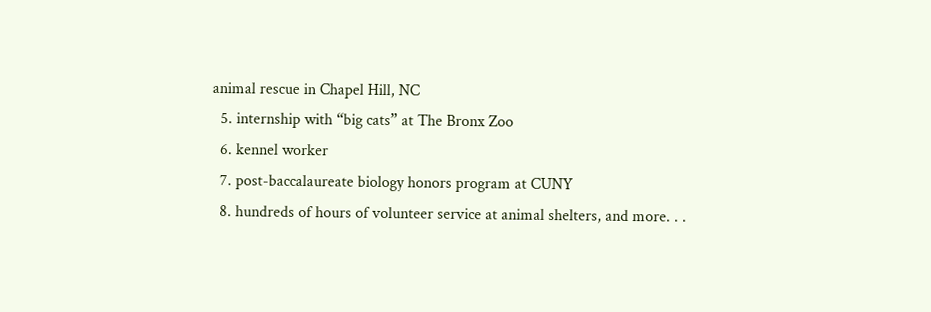animal rescue in Chapel Hill, NC
  5. internship with “big cats” at The Bronx Zoo
  6. kennel worker
  7. post-baccalaureate biology honors program at CUNY
  8. hundreds of hours of volunteer service at animal shelters, and more. . .